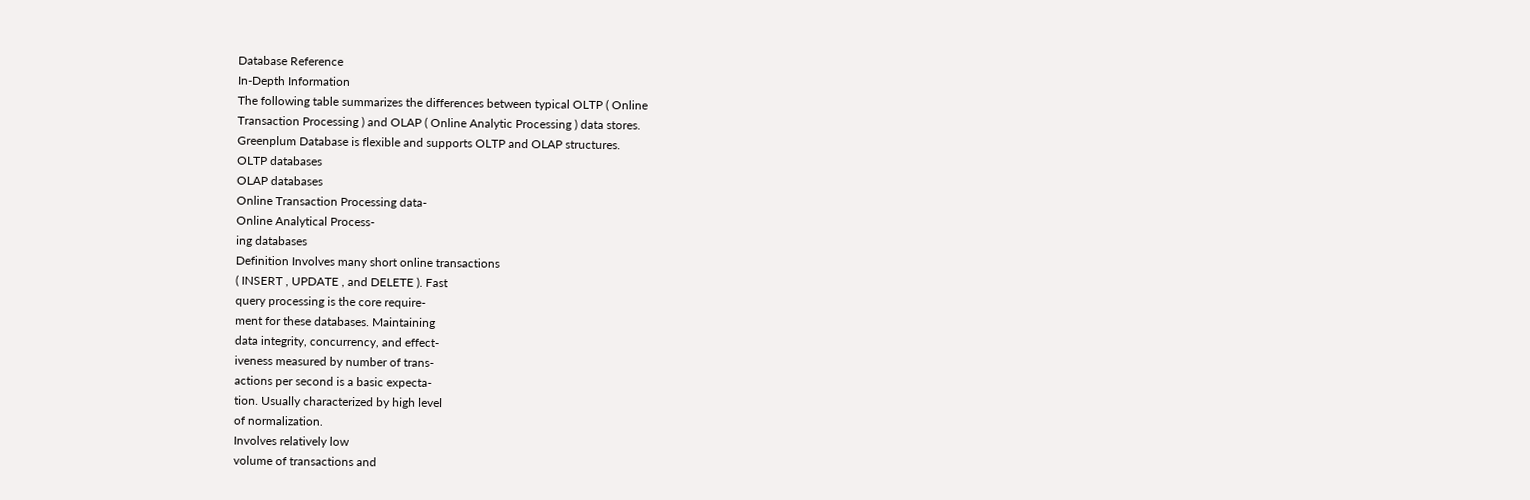Database Reference
In-Depth Information
The following table summarizes the differences between typical OLTP ( Online
Transaction Processing ) and OLAP ( Online Analytic Processing ) data stores.
Greenplum Database is flexible and supports OLTP and OLAP structures.
OLTP databases
OLAP databases
Online Transaction Processing data-
Online Analytical Process-
ing databases
Definition Involves many short online transactions
( INSERT , UPDATE , and DELETE ). Fast
query processing is the core require-
ment for these databases. Maintaining
data integrity, concurrency, and effect-
iveness measured by number of trans-
actions per second is a basic expecta-
tion. Usually characterized by high level
of normalization.
Involves relatively low
volume of transactions and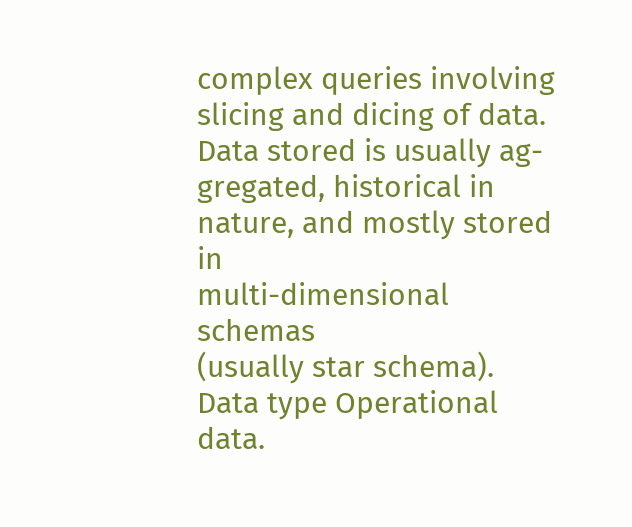complex queries involving
slicing and dicing of data.
Data stored is usually ag-
gregated, historical in
nature, and mostly stored in
multi-dimensional schemas
(usually star schema).
Data type Operational data.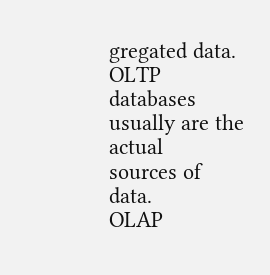gregated data.
OLTP databases usually are the actual
sources of data.
OLAP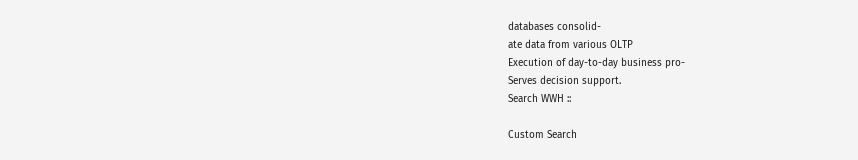databases consolid-
ate data from various OLTP
Execution of day-to-day business pro-
Serves decision support.
Search WWH ::

Custom Search